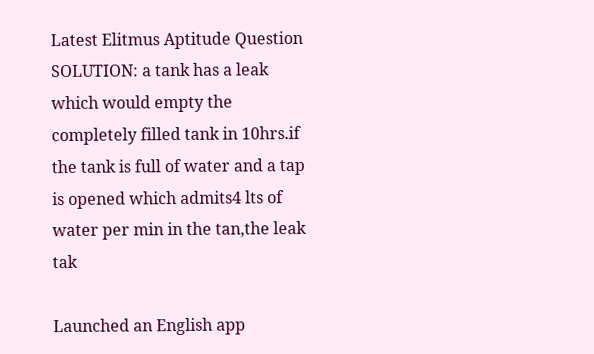Latest Elitmus Aptitude Question SOLUTION: a tank has a leak which would empty the completely filled tank in 10hrs.if the tank is full of water and a tap is opened which admits4 lts of water per min in the tan,the leak tak

Launched an English app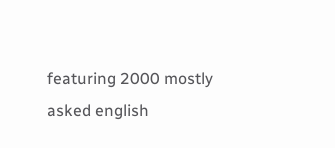featuring 2000 mostly asked english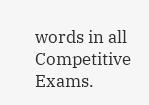words in all Competitive Exams.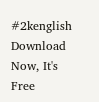#2kenglish Download Now, It's Free